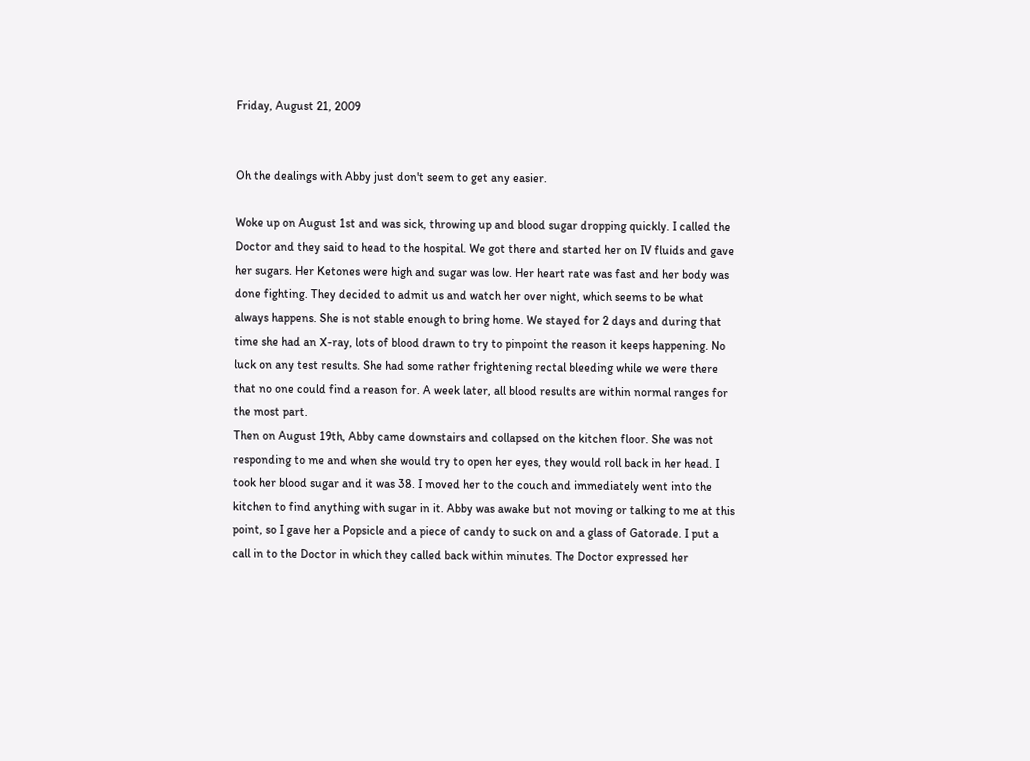Friday, August 21, 2009


Oh the dealings with Abby just don't seem to get any easier.

Woke up on August 1st and was sick, throwing up and blood sugar dropping quickly. I called the Doctor and they said to head to the hospital. We got there and started her on IV fluids and gave her sugars. Her Ketones were high and sugar was low. Her heart rate was fast and her body was done fighting. They decided to admit us and watch her over night, which seems to be what always happens. She is not stable enough to bring home. We stayed for 2 days and during that time she had an X-ray, lots of blood drawn to try to pinpoint the reason it keeps happening. No luck on any test results. She had some rather frightening rectal bleeding while we were there that no one could find a reason for. A week later, all blood results are within normal ranges for the most part.
Then on August 19th, Abby came downstairs and collapsed on the kitchen floor. She was not responding to me and when she would try to open her eyes, they would roll back in her head. I took her blood sugar and it was 38. I moved her to the couch and immediately went into the kitchen to find anything with sugar in it. Abby was awake but not moving or talking to me at this point, so I gave her a Popsicle and a piece of candy to suck on and a glass of Gatorade. I put a call in to the Doctor in which they called back within minutes. The Doctor expressed her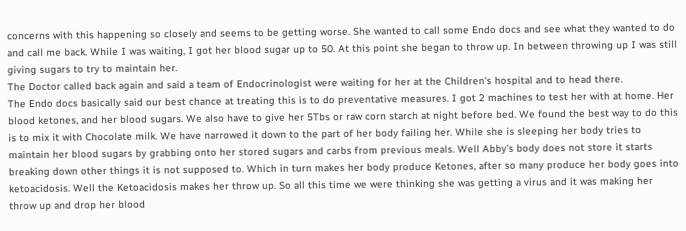concerns with this happening so closely and seems to be getting worse. She wanted to call some Endo docs and see what they wanted to do and call me back. While I was waiting, I got her blood sugar up to 50. At this point she began to throw up. In between throwing up I was still giving sugars to try to maintain her.
The Doctor called back again and said a team of Endocrinologist were waiting for her at the Children's hospital and to head there.
The Endo docs basically said our best chance at treating this is to do preventative measures. I got 2 machines to test her with at home. Her blood ketones, and her blood sugars. We also have to give her 5Tbs or raw corn starch at night before bed. We found the best way to do this is to mix it with Chocolate milk. We have narrowed it down to the part of her body failing her. While she is sleeping her body tries to maintain her blood sugars by grabbing onto her stored sugars and carbs from previous meals. Well Abby's body does not store it starts breaking down other things it is not supposed to. Which in turn makes her body produce Ketones, after so many produce her body goes into ketoacidosis. Well the Ketoacidosis makes her throw up. So all this time we were thinking she was getting a virus and it was making her throw up and drop her blood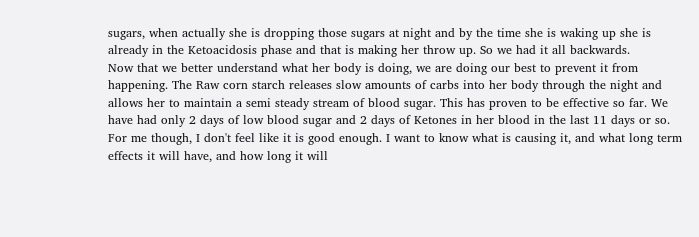sugars, when actually she is dropping those sugars at night and by the time she is waking up she is already in the Ketoacidosis phase and that is making her throw up. So we had it all backwards.
Now that we better understand what her body is doing, we are doing our best to prevent it from happening. The Raw corn starch releases slow amounts of carbs into her body through the night and allows her to maintain a semi steady stream of blood sugar. This has proven to be effective so far. We have had only 2 days of low blood sugar and 2 days of Ketones in her blood in the last 11 days or so.
For me though, I don't feel like it is good enough. I want to know what is causing it, and what long term effects it will have, and how long it will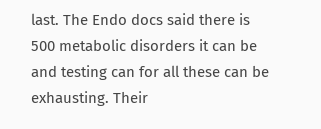last. The Endo docs said there is 500 metabolic disorders it can be and testing can for all these can be exhausting. Their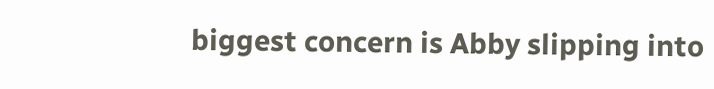biggest concern is Abby slipping into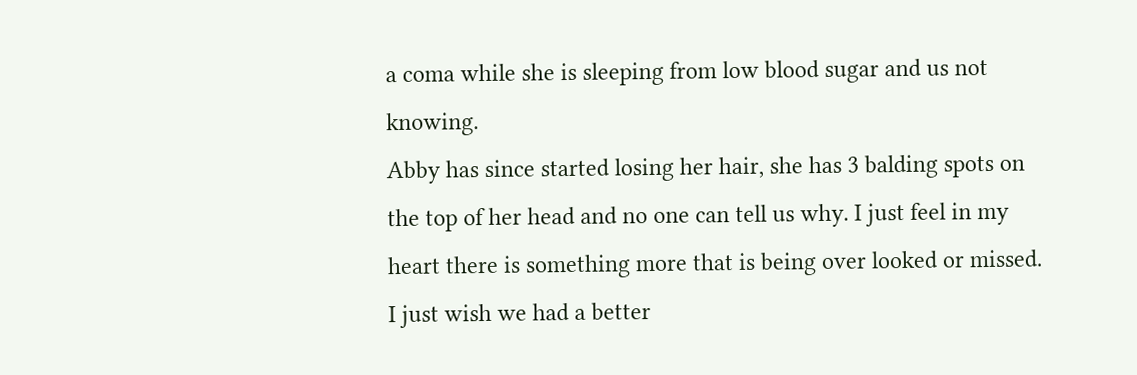a coma while she is sleeping from low blood sugar and us not knowing.
Abby has since started losing her hair, she has 3 balding spots on the top of her head and no one can tell us why. I just feel in my heart there is something more that is being over looked or missed.
I just wish we had a better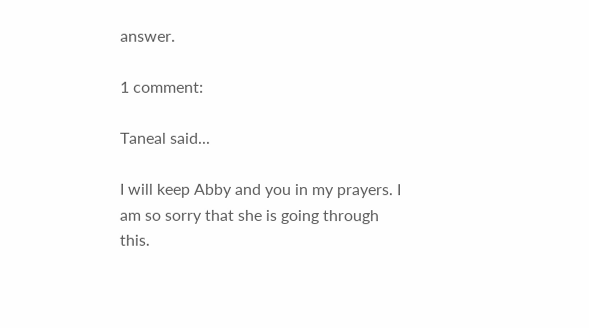answer.

1 comment:

Taneal said...

I will keep Abby and you in my prayers. I am so sorry that she is going through this.